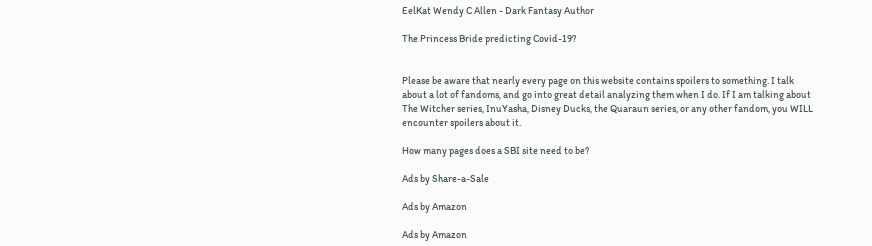EelKat Wendy C Allen - Dark Fantasy Author

The Princess Bride predicting Covid-19?


Please be aware that nearly every page on this website contains spoilers to something. I talk about a lot of fandoms, and go into great detail analyzing them when I do. If I am talking about The Witcher series, InuYasha, Disney Ducks, the Quaraun series, or any other fandom, you WILL encounter spoilers about it.

How many pages does a SBI site need to be?

Ads by Share-a-Sale

Ads by Amazon

Ads by Amazon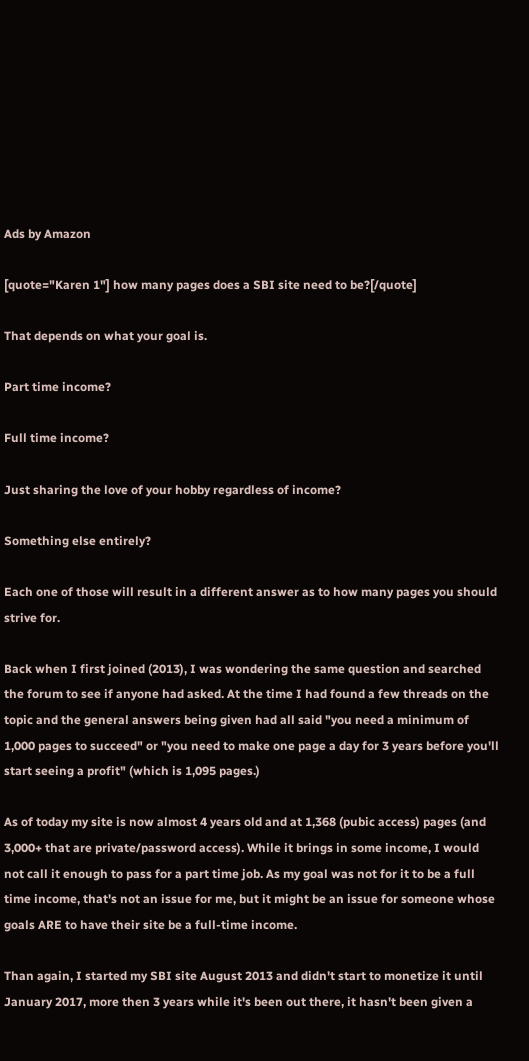Ads by Amazon

[quote="Karen 1"] how many pages does a SBI site need to be?[/quote]

That depends on what your goal is.

Part time income?

Full time income?

Just sharing the love of your hobby regardless of income?

Something else entirely?

Each one of those will result in a different answer as to how many pages you should strive for.

Back when I first joined (2013), I was wondering the same question and searched the forum to see if anyone had asked. At the time I had found a few threads on the topic and the general answers being given had all said "you need a minimum of 1,000 pages to succeed" or "you need to make one page a day for 3 years before you'll start seeing a profit" (which is 1,095 pages.)

As of today my site is now almost 4 years old and at 1,368 (pubic access) pages (and 3,000+ that are private/password access). While it brings in some income, I would not call it enough to pass for a part time job. As my goal was not for it to be a full time income, that's not an issue for me, but it might be an issue for someone whose goals ARE to have their site be a full-time income.

Than again, I started my SBI site August 2013 and didn't start to monetize it until January 2017, more then 3 years while it's been out there, it hasn't been given a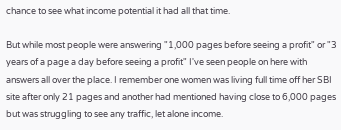chance to see what income potential it had all that time.

But while most people were answering "1,000 pages before seeing a profit" or "3 years of a page a day before seeing a profit" I've seen people on here with answers all over the place. I remember one women was living full time off her SBI site after only 21 pages and another had mentioned having close to 6,000 pages but was struggling to see any traffic, let alone income.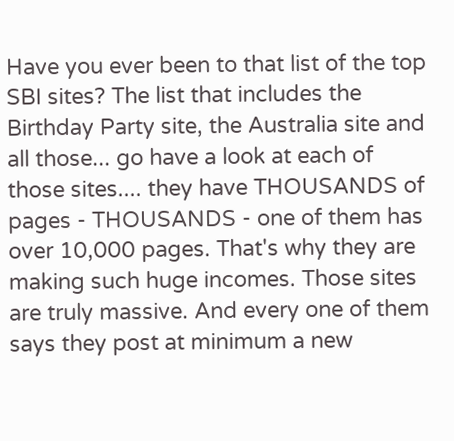Have you ever been to that list of the top SBI sites? The list that includes the Birthday Party site, the Australia site and all those... go have a look at each of those sites.... they have THOUSANDS of pages - THOUSANDS - one of them has over 10,000 pages. That's why they are making such huge incomes. Those sites are truly massive. And every one of them says they post at minimum a new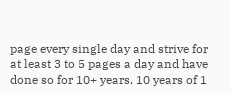page every single day and strive for at least 3 to 5 pages a day and have done so for 10+ years. 10 years of 1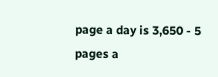page a day is 3,650 - 5 pages a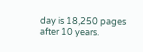day is 18,250 pages after 10 years.